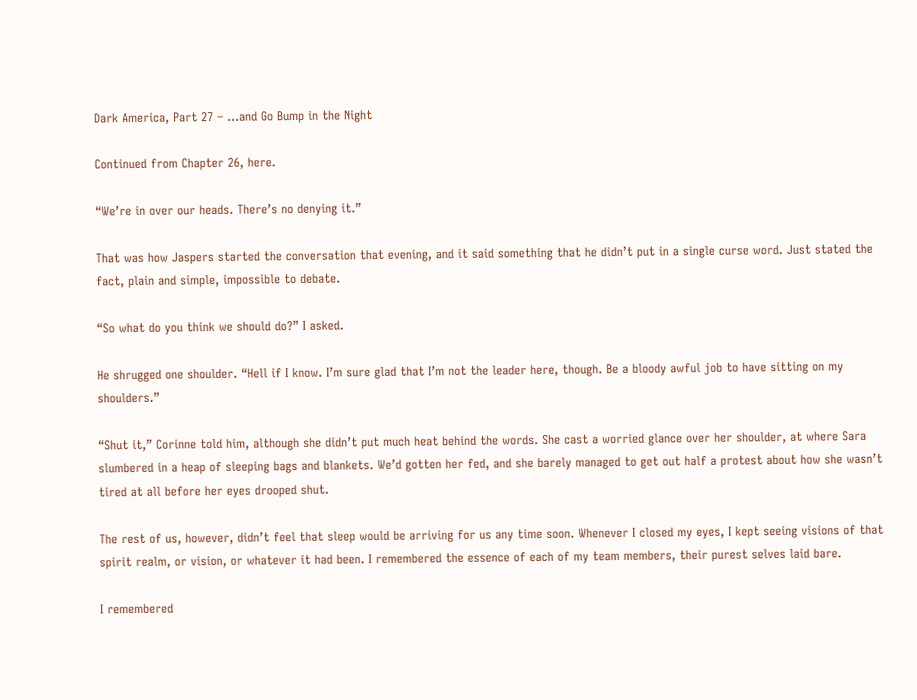Dark America, Part 27 – …and Go Bump in the Night

Continued from Chapter 26, here.

“We’re in over our heads. There’s no denying it.”

That was how Jaspers started the conversation that evening, and it said something that he didn’t put in a single curse word. Just stated the fact, plain and simple, impossible to debate.

“So what do you think we should do?” I asked.

He shrugged one shoulder. “Hell if I know. I’m sure glad that I’m not the leader here, though. Be a bloody awful job to have sitting on my shoulders.”

“Shut it,” Corinne told him, although she didn’t put much heat behind the words. She cast a worried glance over her shoulder, at where Sara slumbered in a heap of sleeping bags and blankets. We’d gotten her fed, and she barely managed to get out half a protest about how she wasn’t tired at all before her eyes drooped shut.

The rest of us, however, didn’t feel that sleep would be arriving for us any time soon. Whenever I closed my eyes, I kept seeing visions of that spirit realm, or vision, or whatever it had been. I remembered the essence of each of my team members, their purest selves laid bare.

I remembered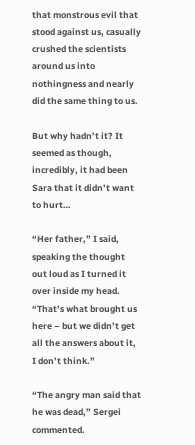that monstrous evil that stood against us, casually crushed the scientists around us into nothingness and nearly did the same thing to us.

But why hadn’t it? It seemed as though, incredibly, it had been Sara that it didn’t want to hurt…

“Her father,” I said, speaking the thought out loud as I turned it over inside my head. “That’s what brought us here – but we didn’t get all the answers about it, I don’t think.”

“The angry man said that he was dead,” Sergei commented.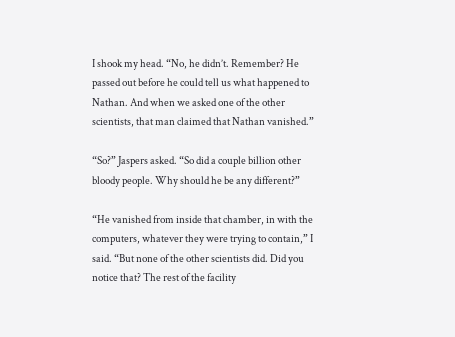I shook my head. “No, he didn’t. Remember? He passed out before he could tell us what happened to Nathan. And when we asked one of the other scientists, that man claimed that Nathan vanished.”

“So?” Jaspers asked. “So did a couple billion other bloody people. Why should he be any different?”

“He vanished from inside that chamber, in with the computers, whatever they were trying to contain,” I said. “But none of the other scientists did. Did you notice that? The rest of the facility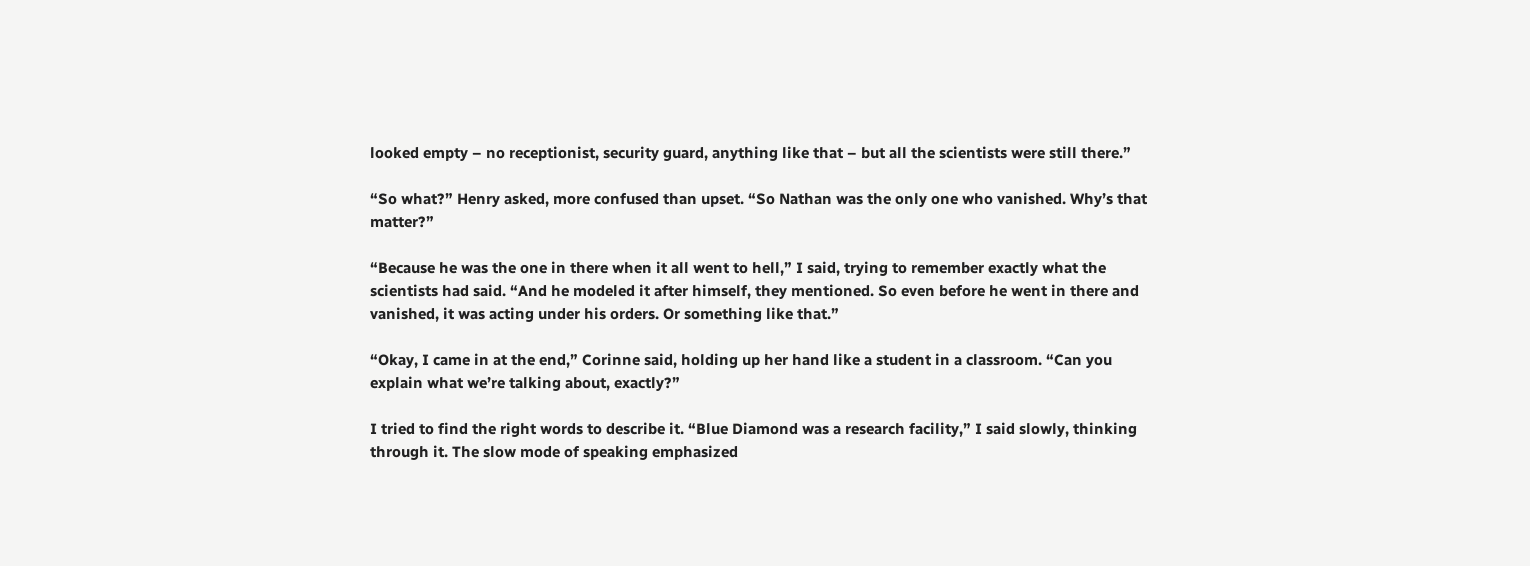looked empty – no receptionist, security guard, anything like that – but all the scientists were still there.”

“So what?” Henry asked, more confused than upset. “So Nathan was the only one who vanished. Why’s that matter?”

“Because he was the one in there when it all went to hell,” I said, trying to remember exactly what the scientists had said. “And he modeled it after himself, they mentioned. So even before he went in there and vanished, it was acting under his orders. Or something like that.”

“Okay, I came in at the end,” Corinne said, holding up her hand like a student in a classroom. “Can you explain what we’re talking about, exactly?”

I tried to find the right words to describe it. “Blue Diamond was a research facility,” I said slowly, thinking through it. The slow mode of speaking emphasized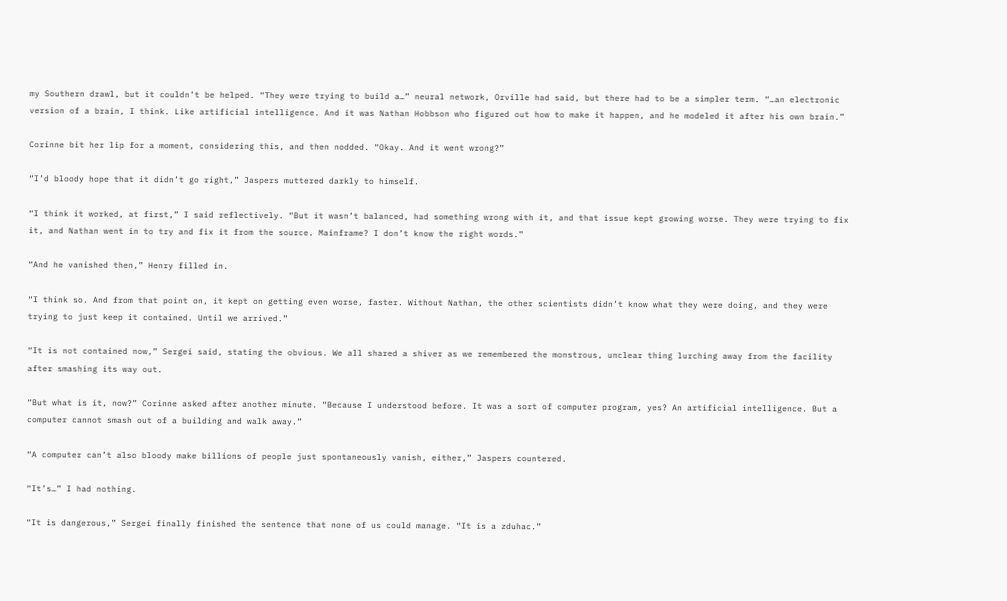my Southern drawl, but it couldn’t be helped. “They were trying to build a…” neural network, Orville had said, but there had to be a simpler term. “…an electronic version of a brain, I think. Like artificial intelligence. And it was Nathan Hobbson who figured out how to make it happen, and he modeled it after his own brain.”

Corinne bit her lip for a moment, considering this, and then nodded. “Okay. And it went wrong?”

“I’d bloody hope that it didn’t go right,” Jaspers muttered darkly to himself.

“I think it worked, at first,” I said reflectively. “But it wasn’t balanced, had something wrong with it, and that issue kept growing worse. They were trying to fix it, and Nathan went in to try and fix it from the source. Mainframe? I don’t know the right words.”

“And he vanished then,” Henry filled in.

“I think so. And from that point on, it kept on getting even worse, faster. Without Nathan, the other scientists didn’t know what they were doing, and they were trying to just keep it contained. Until we arrived.”

“It is not contained now,” Sergei said, stating the obvious. We all shared a shiver as we remembered the monstrous, unclear thing lurching away from the facility after smashing its way out.

“But what is it, now?” Corinne asked after another minute. “Because I understood before. It was a sort of computer program, yes? An artificial intelligence. But a computer cannot smash out of a building and walk away.”

“A computer can’t also bloody make billions of people just spontaneously vanish, either,” Jaspers countered.

“It’s…” I had nothing.

“It is dangerous,” Sergei finally finished the sentence that none of us could manage. “It is a zduhac.”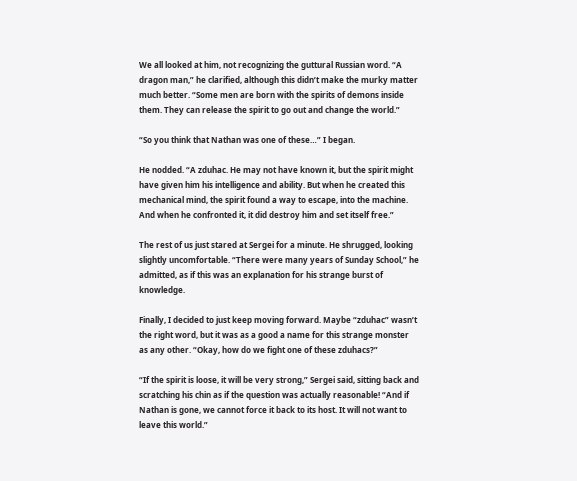We all looked at him, not recognizing the guttural Russian word. “A dragon man,” he clarified, although this didn’t make the murky matter much better. “Some men are born with the spirits of demons inside them. They can release the spirit to go out and change the world.”

“So you think that Nathan was one of these…” I began.

He nodded. “A zduhac. He may not have known it, but the spirit might have given him his intelligence and ability. But when he created this mechanical mind, the spirit found a way to escape, into the machine. And when he confronted it, it did destroy him and set itself free.”

The rest of us just stared at Sergei for a minute. He shrugged, looking slightly uncomfortable. “There were many years of Sunday School,” he admitted, as if this was an explanation for his strange burst of knowledge.

Finally, I decided to just keep moving forward. Maybe “zduhac” wasn’t the right word, but it was as a good a name for this strange monster as any other. “Okay, how do we fight one of these zduhacs?”

“If the spirit is loose, it will be very strong,” Sergei said, sitting back and scratching his chin as if the question was actually reasonable! “And if Nathan is gone, we cannot force it back to its host. It will not want to leave this world.”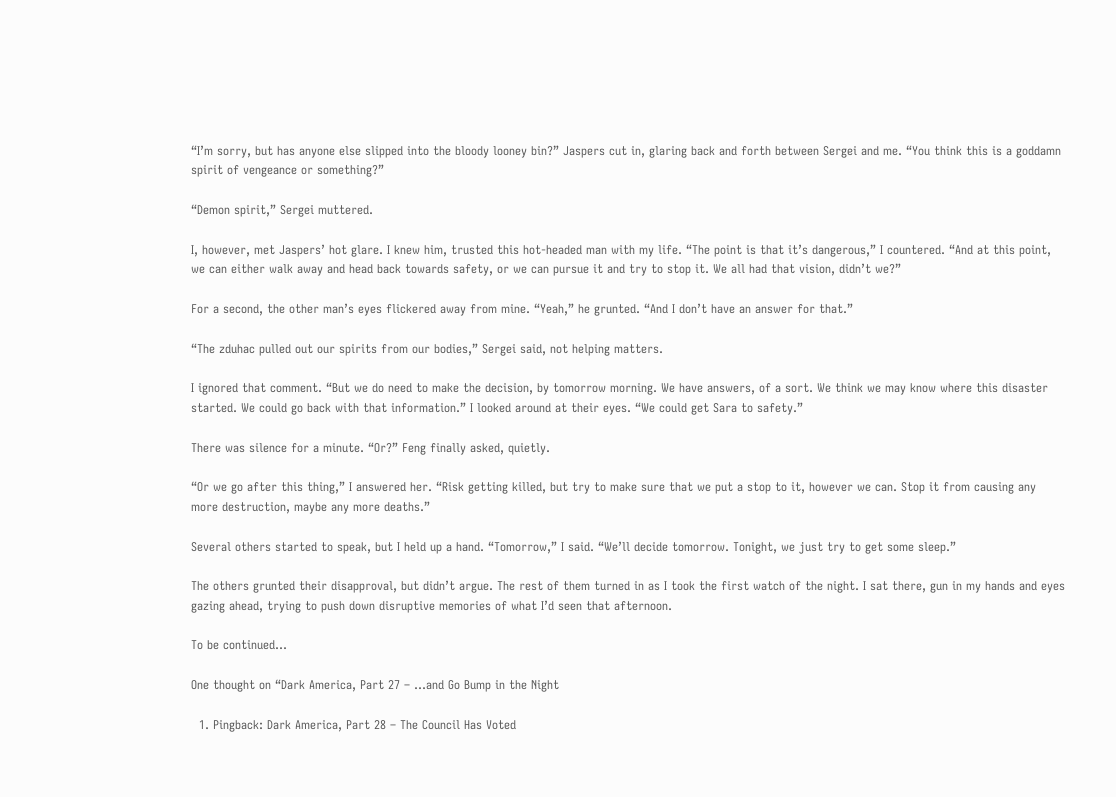“I’m sorry, but has anyone else slipped into the bloody looney bin?” Jaspers cut in, glaring back and forth between Sergei and me. “You think this is a goddamn spirit of vengeance or something?”

“Demon spirit,” Sergei muttered.

I, however, met Jaspers’ hot glare. I knew him, trusted this hot-headed man with my life. “The point is that it’s dangerous,” I countered. “And at this point, we can either walk away and head back towards safety, or we can pursue it and try to stop it. We all had that vision, didn’t we?”

For a second, the other man’s eyes flickered away from mine. “Yeah,” he grunted. “And I don’t have an answer for that.”

“The zduhac pulled out our spirits from our bodies,” Sergei said, not helping matters.

I ignored that comment. “But we do need to make the decision, by tomorrow morning. We have answers, of a sort. We think we may know where this disaster started. We could go back with that information.” I looked around at their eyes. “We could get Sara to safety.”

There was silence for a minute. “Or?” Feng finally asked, quietly.

“Or we go after this thing,” I answered her. “Risk getting killed, but try to make sure that we put a stop to it, however we can. Stop it from causing any more destruction, maybe any more deaths.”

Several others started to speak, but I held up a hand. “Tomorrow,” I said. “We’ll decide tomorrow. Tonight, we just try to get some sleep.”

The others grunted their disapproval, but didn’t argue. The rest of them turned in as I took the first watch of the night. I sat there, gun in my hands and eyes gazing ahead, trying to push down disruptive memories of what I’d seen that afternoon.

To be continued…

One thought on “Dark America, Part 27 – …and Go Bump in the Night

  1. Pingback: Dark America, Part 28 – The Council Has Voted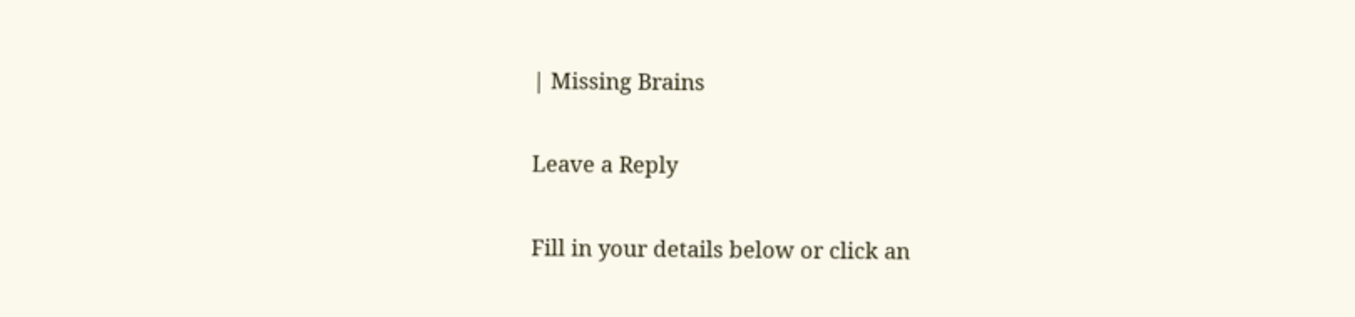| Missing Brains

Leave a Reply

Fill in your details below or click an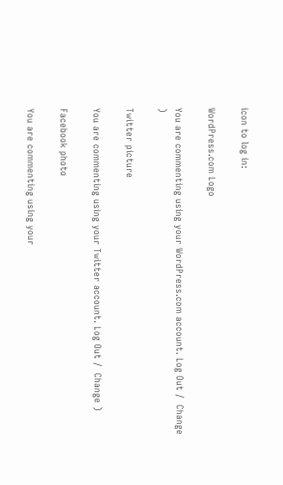icon to log in:

WordPress.com Logo

You are commenting using your WordPress.com account. Log Out /  Change )

Twitter picture

You are commenting using your Twitter account. Log Out /  Change )

Facebook photo

You are commenting using your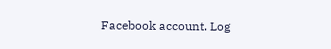Facebook account. Log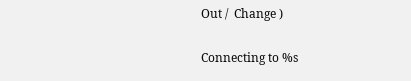Out /  Change )

Connecting to %s